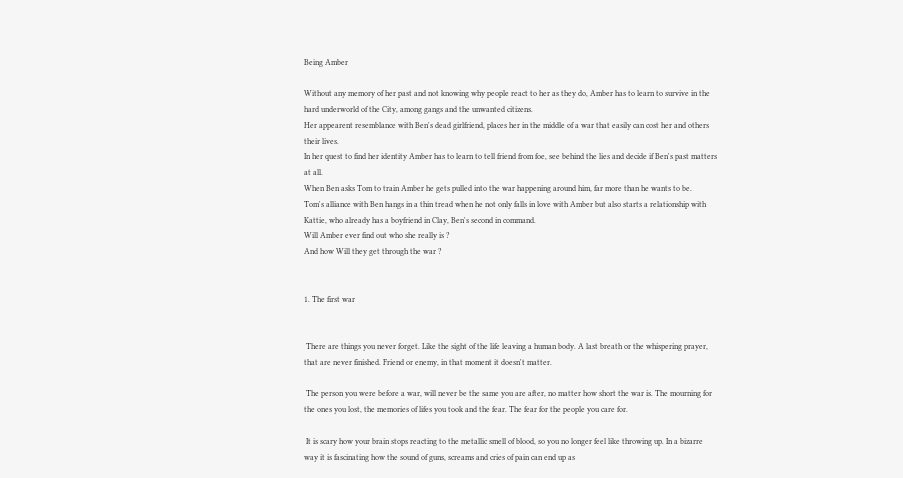Being Amber

Without any memory of her past and not knowing why people react to her as they do, Amber has to learn to survive in the hard underworld of the City, among gangs and the unwanted citizens.
Her appearent resemblance with Ben's dead girlfriend, places her in the middle of a war that easily can cost her and others their lives.
In her quest to find her identity Amber has to learn to tell friend from foe, see behind the lies and decide if Ben's past matters at all.
When Ben asks Tom to train Amber he gets pulled into the war happening around him, far more than he wants to be.
Tom's alliance with Ben hangs in a thin tread when he not only falls in love with Amber but also starts a relationship with Kattie, who already has a boyfriend in Clay, Ben's second in command.
Will Amber ever find out who she really is ?
And how Will they get through the war ?


1. The first war


 There are things you never forget. Like the sight of the life leaving a human body. A last breath or the whispering prayer, that are never finished. Friend or enemy, in that moment it doesn't matter.

 The person you were before a war, will never be the same you are after, no matter how short the war is. The mourning for the ones you lost, the memories of lifes you took and the fear. The fear for the people you care for.

 It is scary how your brain stops reacting to the metallic smell of blood, so you no longer feel like throwing up. In a bizarre way it is fascinating how the sound of guns, screams and cries of pain can end up as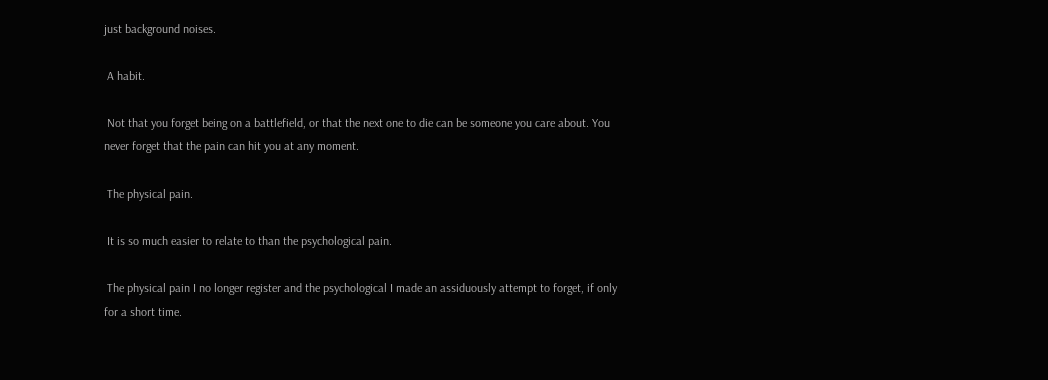just background noises.

 A habit.

 Not that you forget being on a battlefield, or that the next one to die can be someone you care about. You never forget that the pain can hit you at any moment.

 The physical pain.

 It is so much easier to relate to than the psychological pain.

 The physical pain I no longer register and the psychological I made an assiduously attempt to forget, if only for a short time.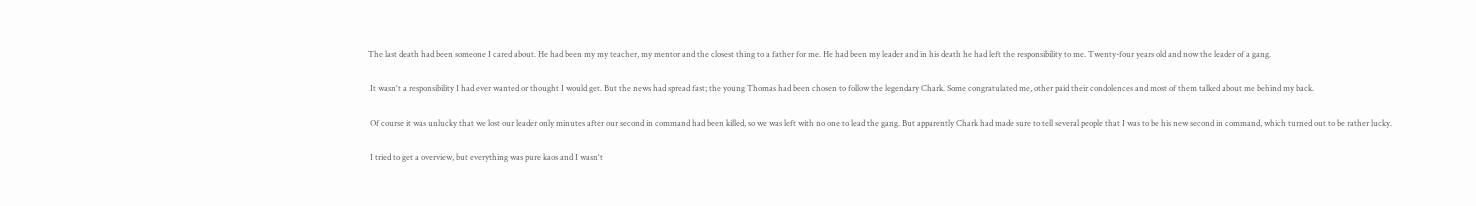The last death had been someone I cared about. He had been my my teacher, my mentor and the closest thing to a father for me. He had been my leader and in his death he had left the responsibility to me. Twenty-four years old and now the leader of a gang.

 It wasn't a responsibility I had ever wanted or thought I would get. But the news had spread fast; the young Thomas had been chosen to follow the legendary Chark. Some congratulated me, other paid their condolences and most of them talked about me behind my back.

 Of course it was unlucky that we lost our leader only minutes after our second in command had been killed, so we was left with no one to lead the gang. But apparently Chark had made sure to tell several people that I was to be his new second in command, which turned out to be rather lucky.

 I tried to get a overview, but everything was pure kaos and I wasn't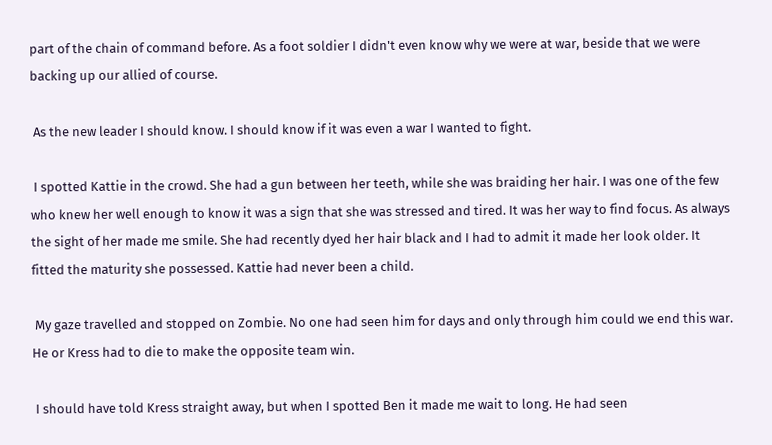part of the chain of command before. As a foot soldier I didn't even know why we were at war, beside that we were backing up our allied of course.

 As the new leader I should know. I should know if it was even a war I wanted to fight.

 I spotted Kattie in the crowd. She had a gun between her teeth, while she was braiding her hair. I was one of the few who knew her well enough to know it was a sign that she was stressed and tired. It was her way to find focus. As always the sight of her made me smile. She had recently dyed her hair black and I had to admit it made her look older. It fitted the maturity she possessed. Kattie had never been a child.

 My gaze travelled and stopped on Zombie. No one had seen him for days and only through him could we end this war. He or Kress had to die to make the opposite team win.

 I should have told Kress straight away, but when I spotted Ben it made me wait to long. He had seen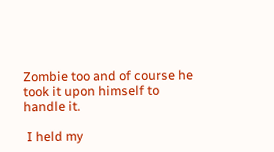Zombie too and of course he took it upon himself to handle it.

 I held my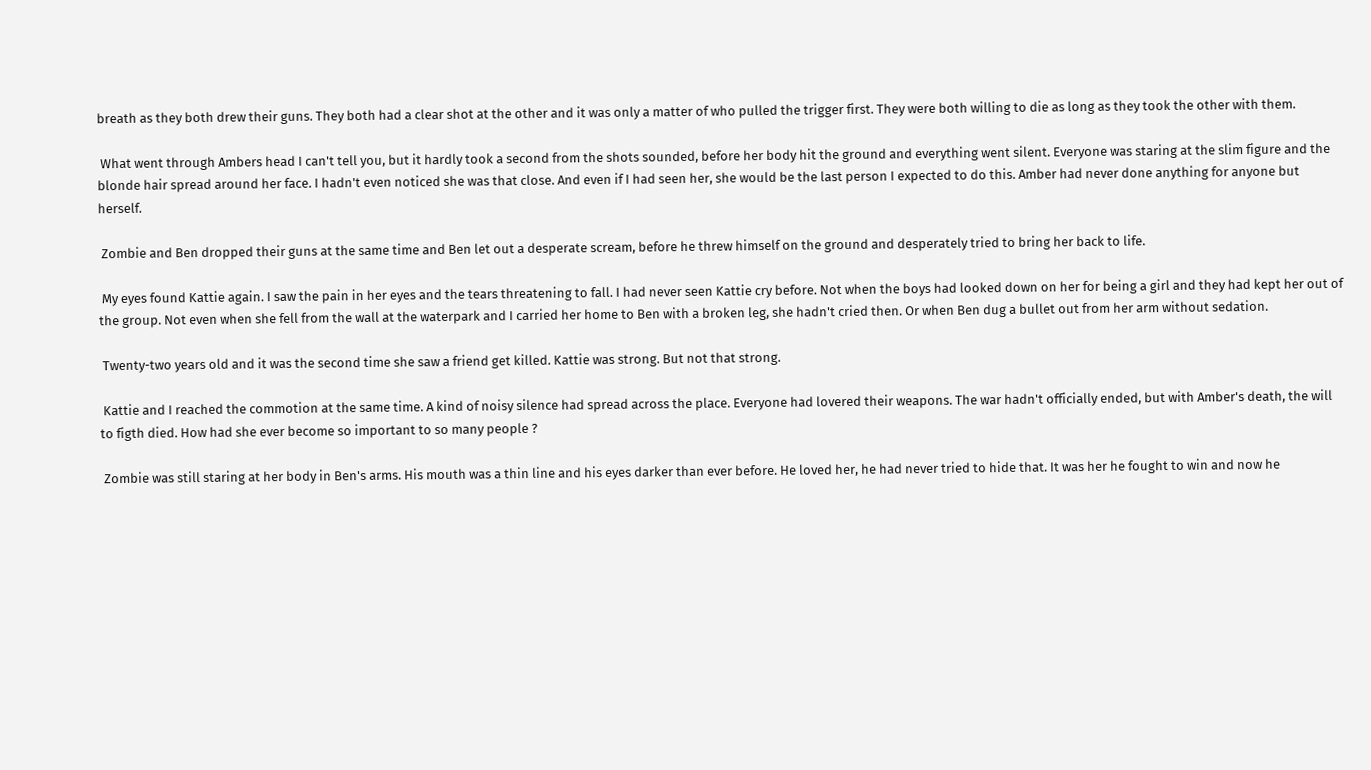breath as they both drew their guns. They both had a clear shot at the other and it was only a matter of who pulled the trigger first. They were both willing to die as long as they took the other with them.

 What went through Ambers head I can't tell you, but it hardly took a second from the shots sounded, before her body hit the ground and everything went silent. Everyone was staring at the slim figure and the blonde hair spread around her face. I hadn't even noticed she was that close. And even if I had seen her, she would be the last person I expected to do this. Amber had never done anything for anyone but herself.

 Zombie and Ben dropped their guns at the same time and Ben let out a desperate scream, before he threw himself on the ground and desperately tried to bring her back to life.

 My eyes found Kattie again. I saw the pain in her eyes and the tears threatening to fall. I had never seen Kattie cry before. Not when the boys had looked down on her for being a girl and they had kept her out of the group. Not even when she fell from the wall at the waterpark and I carried her home to Ben with a broken leg, she hadn't cried then. Or when Ben dug a bullet out from her arm without sedation.

 Twenty-two years old and it was the second time she saw a friend get killed. Kattie was strong. But not that strong.

 Kattie and I reached the commotion at the same time. A kind of noisy silence had spread across the place. Everyone had lovered their weapons. The war hadn't officially ended, but with Amber's death, the will to figth died. How had she ever become so important to so many people ?

 Zombie was still staring at her body in Ben's arms. His mouth was a thin line and his eyes darker than ever before. He loved her, he had never tried to hide that. It was her he fought to win and now he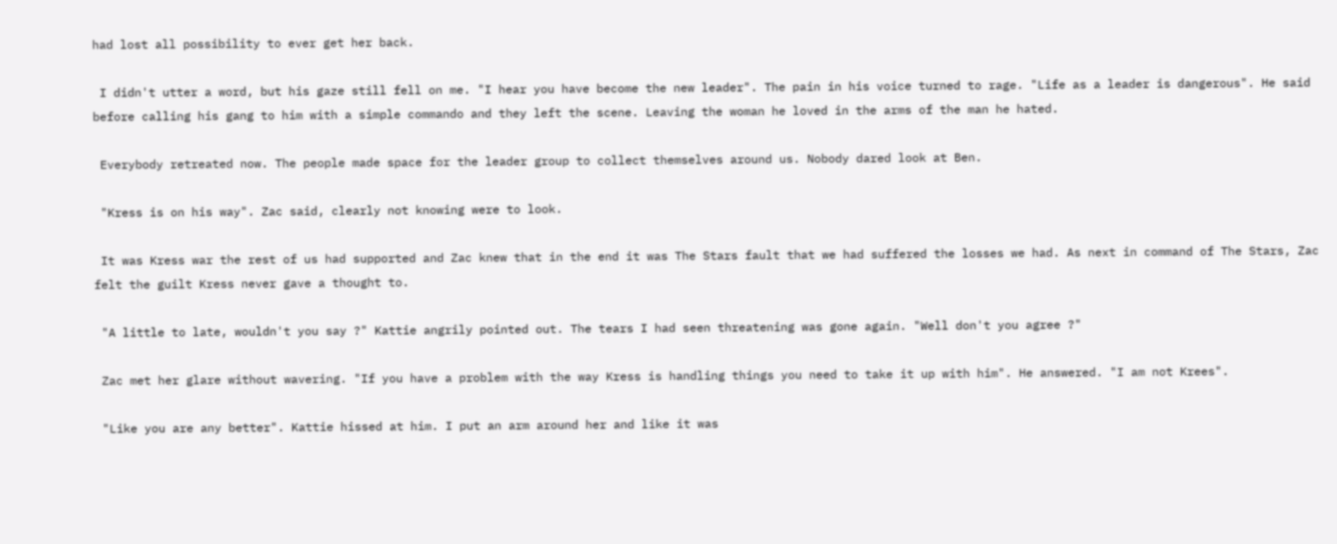had lost all possibility to ever get her back.

 I didn't utter a word, but his gaze still fell on me. "I hear you have become the new leader". The pain in his voice turned to rage. "Life as a leader is dangerous". He said before calling his gang to him with a simple commando and they left the scene. Leaving the woman he loved in the arms of the man he hated.

 Everybody retreated now. The people made space for the leader group to collect themselves around us. Nobody dared look at Ben.

 "Kress is on his way". Zac said, clearly not knowing were to look.

 It was Kress war the rest of us had supported and Zac knew that in the end it was The Stars fault that we had suffered the losses we had. As next in command of The Stars, Zac felt the guilt Kress never gave a thought to.

 "A little to late, wouldn't you say ?" Kattie angrily pointed out. The tears I had seen threatening was gone again. "Well don't you agree ?"

 Zac met her glare without wavering. "If you have a problem with the way Kress is handling things you need to take it up with him". He answered. "I am not Krees".

 "Like you are any better". Kattie hissed at him. I put an arm around her and like it was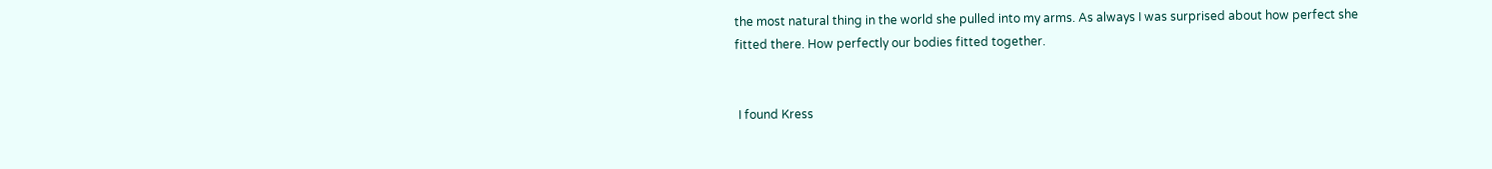the most natural thing in the world she pulled into my arms. As always I was surprised about how perfect she fitted there. How perfectly our bodies fitted together.


 I found Kress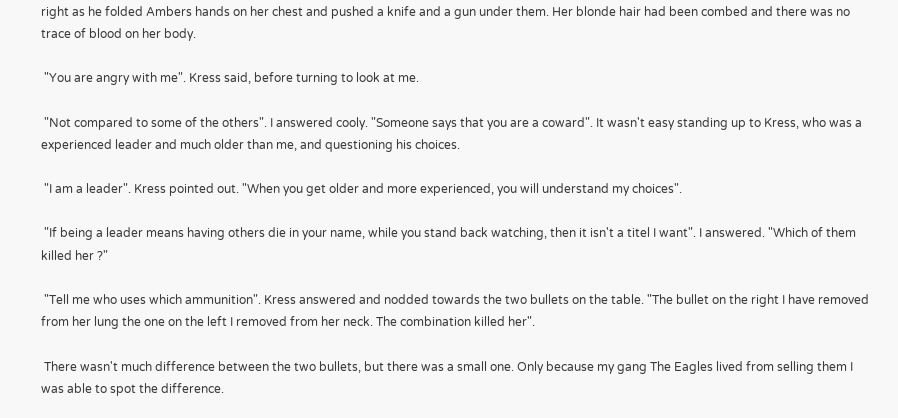right as he folded Ambers hands on her chest and pushed a knife and a gun under them. Her blonde hair had been combed and there was no trace of blood on her body.

 "You are angry with me". Kress said, before turning to look at me.

 "Not compared to some of the others". I answered cooly. "Someone says that you are a coward". It wasn't easy standing up to Kress, who was a experienced leader and much older than me, and questioning his choices.

 "I am a leader". Kress pointed out. "When you get older and more experienced, you will understand my choices".

 "If being a leader means having others die in your name, while you stand back watching, then it isn't a titel I want". I answered. "Which of them killed her ?"

 "Tell me who uses which ammunition". Kress answered and nodded towards the two bullets on the table. "The bullet on the right I have removed from her lung the one on the left I removed from her neck. The combination killed her".

 There wasn't much difference between the two bullets, but there was a small one. Only because my gang The Eagles lived from selling them I was able to spot the difference.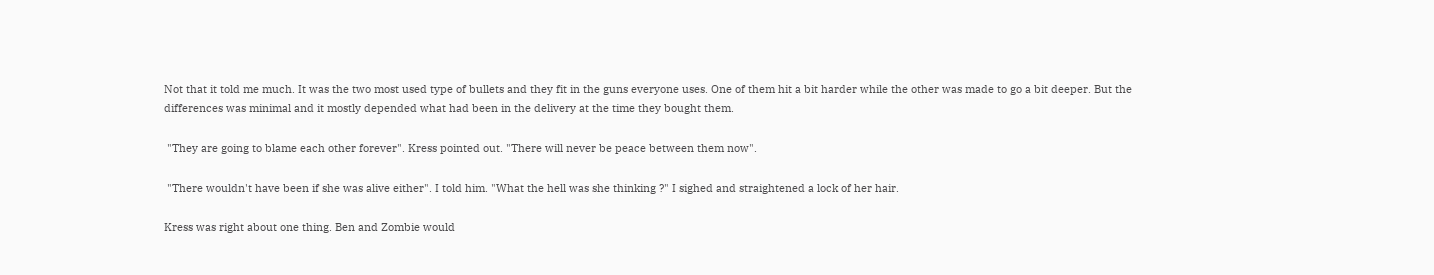Not that it told me much. It was the two most used type of bullets and they fit in the guns everyone uses. One of them hit a bit harder while the other was made to go a bit deeper. But the differences was minimal and it mostly depended what had been in the delivery at the time they bought them.

 "They are going to blame each other forever". Kress pointed out. "There will never be peace between them now".

 "There wouldn't have been if she was alive either". I told him. "What the hell was she thinking ?" I sighed and straightened a lock of her hair.

Kress was right about one thing. Ben and Zombie would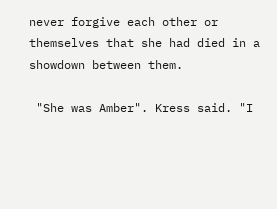never forgive each other or themselves that she had died in a showdown between them.

 "She was Amber". Kress said. "I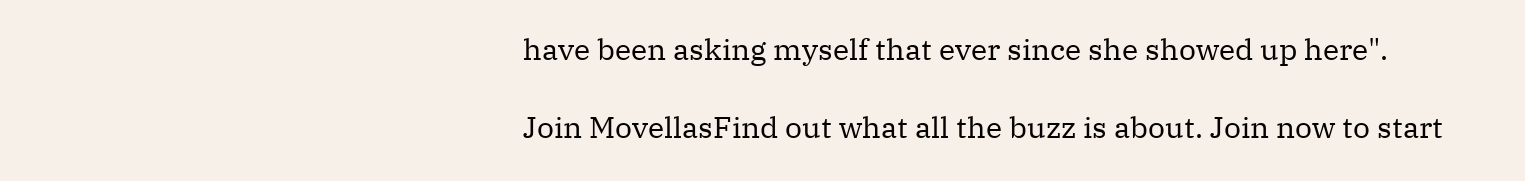have been asking myself that ever since she showed up here".

Join MovellasFind out what all the buzz is about. Join now to start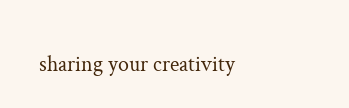sharing your creativity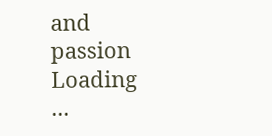and passion
Loading ...